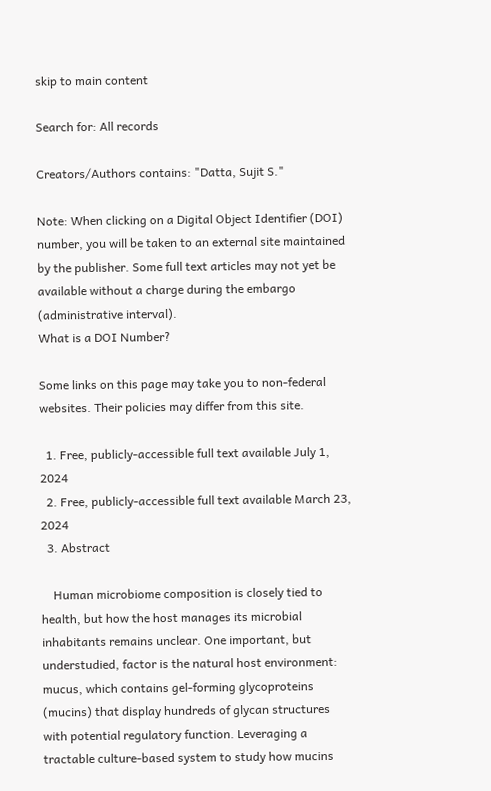skip to main content

Search for: All records

Creators/Authors contains: "Datta, Sujit S."

Note: When clicking on a Digital Object Identifier (DOI) number, you will be taken to an external site maintained by the publisher. Some full text articles may not yet be available without a charge during the embargo (administrative interval).
What is a DOI Number?

Some links on this page may take you to non-federal websites. Their policies may differ from this site.

  1. Free, publicly-accessible full text available July 1, 2024
  2. Free, publicly-accessible full text available March 23, 2024
  3. Abstract

    Human microbiome composition is closely tied to health, but how the host manages its microbial inhabitants remains unclear. One important, but understudied, factor is the natural host environment: mucus, which contains gel-forming glycoproteins (mucins) that display hundreds of glycan structures with potential regulatory function. Leveraging a tractable culture-based system to study how mucins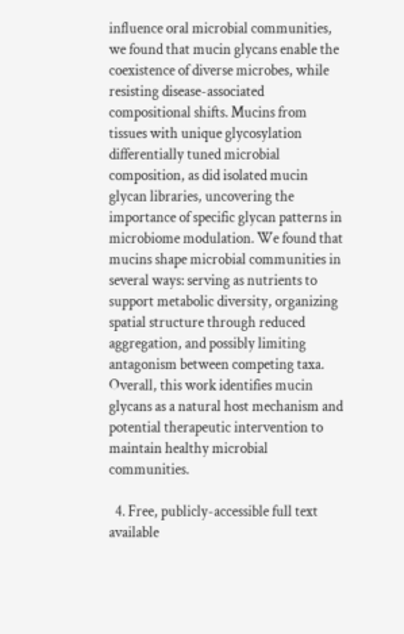influence oral microbial communities, we found that mucin glycans enable the coexistence of diverse microbes, while resisting disease-associated compositional shifts. Mucins from tissues with unique glycosylation differentially tuned microbial composition, as did isolated mucin glycan libraries, uncovering the importance of specific glycan patterns in microbiome modulation. We found that mucins shape microbial communities in several ways: serving as nutrients to support metabolic diversity, organizing spatial structure through reduced aggregation, and possibly limiting antagonism between competing taxa. Overall, this work identifies mucin glycans as a natural host mechanism and potential therapeutic intervention to maintain healthy microbial communities.

  4. Free, publicly-accessible full text available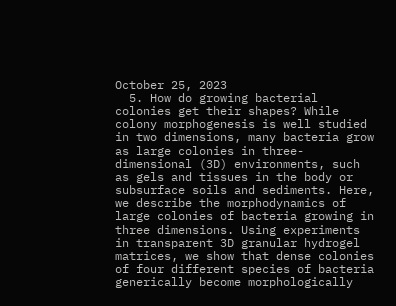October 25, 2023
  5. How do growing bacterial colonies get their shapes? While colony morphogenesis is well studied in two dimensions, many bacteria grow as large colonies in three-dimensional (3D) environments, such as gels and tissues in the body or subsurface soils and sediments. Here, we describe the morphodynamics of large colonies of bacteria growing in three dimensions. Using experiments in transparent 3D granular hydrogel matrices, we show that dense colonies of four different species of bacteria generically become morphologically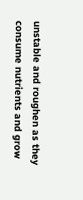unstable and roughen as they consume nutrients and grow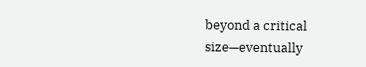beyond a critical size—eventually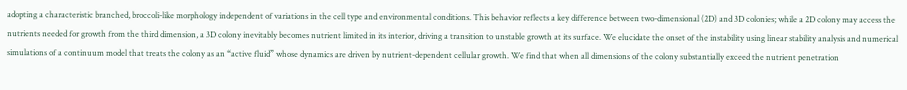adopting a characteristic branched, broccoli-like morphology independent of variations in the cell type and environmental conditions. This behavior reflects a key difference between two-dimensional (2D) and 3D colonies; while a 2D colony may access the nutrients needed for growth from the third dimension, a 3D colony inevitably becomes nutrient limited in its interior, driving a transition to unstable growth at its surface. We elucidate the onset of the instability using linear stability analysis and numerical simulations of a continuum model that treats the colony as an “active fluid” whose dynamics are driven by nutrient-dependent cellular growth. We find that when all dimensions of the colony substantially exceed the nutrient penetration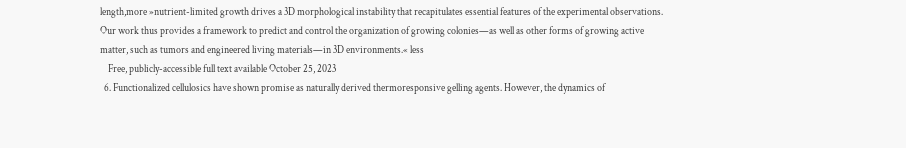length,more »nutrient-limited growth drives a 3D morphological instability that recapitulates essential features of the experimental observations. Our work thus provides a framework to predict and control the organization of growing colonies—as well as other forms of growing active matter, such as tumors and engineered living materials—in 3D environments.« less
    Free, publicly-accessible full text available October 25, 2023
  6. Functionalized cellulosics have shown promise as naturally derived thermoresponsive gelling agents. However, the dynamics of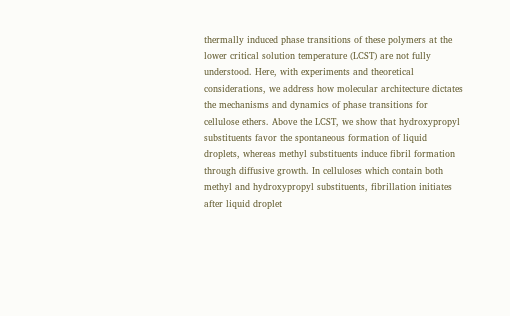thermally induced phase transitions of these polymers at the lower critical solution temperature (LCST) are not fully understood. Here, with experiments and theoretical considerations, we address how molecular architecture dictates the mechanisms and dynamics of phase transitions for cellulose ethers. Above the LCST, we show that hydroxypropyl substituents favor the spontaneous formation of liquid droplets, whereas methyl substituents induce fibril formation through diffusive growth. In celluloses which contain both methyl and hydroxypropyl substituents, fibrillation initiates after liquid droplet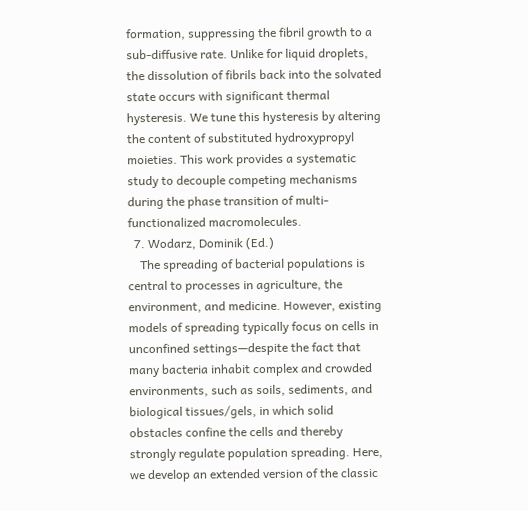formation, suppressing the fibril growth to a sub-diffusive rate. Unlike for liquid droplets, the dissolution of fibrils back into the solvated state occurs with significant thermal hysteresis. We tune this hysteresis by altering the content of substituted hydroxypropyl moieties. This work provides a systematic study to decouple competing mechanisms during the phase transition of multi-functionalized macromolecules.
  7. Wodarz, Dominik (Ed.)
    The spreading of bacterial populations is central to processes in agriculture, the environment, and medicine. However, existing models of spreading typically focus on cells in unconfined settings—despite the fact that many bacteria inhabit complex and crowded environments, such as soils, sediments, and biological tissues/gels, in which solid obstacles confine the cells and thereby strongly regulate population spreading. Here, we develop an extended version of the classic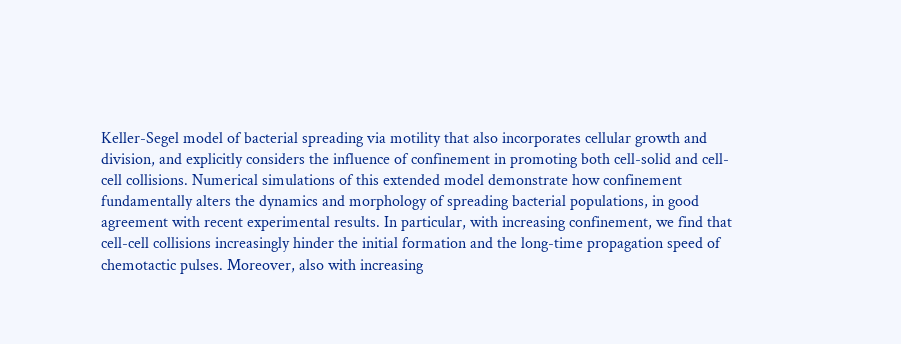Keller-Segel model of bacterial spreading via motility that also incorporates cellular growth and division, and explicitly considers the influence of confinement in promoting both cell-solid and cell-cell collisions. Numerical simulations of this extended model demonstrate how confinement fundamentally alters the dynamics and morphology of spreading bacterial populations, in good agreement with recent experimental results. In particular, with increasing confinement, we find that cell-cell collisions increasingly hinder the initial formation and the long-time propagation speed of chemotactic pulses. Moreover, also with increasing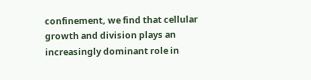confinement, we find that cellular growth and division plays an increasingly dominant role in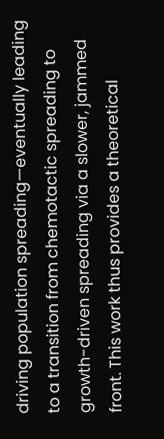driving population spreading—eventually leading to a transition from chemotactic spreading to growth-driven spreading via a slower, jammed front. This work thus provides a theoretical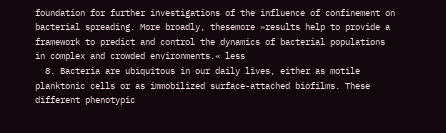foundation for further investigations of the influence of confinement on bacterial spreading. More broadly, thesemore »results help to provide a framework to predict and control the dynamics of bacterial populations in complex and crowded environments.« less
  8. Bacteria are ubiquitous in our daily lives, either as motile planktonic cells or as immobilized surface-attached biofilms. These different phenotypic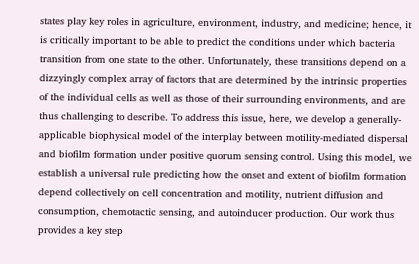states play key roles in agriculture, environment, industry, and medicine; hence, it is critically important to be able to predict the conditions under which bacteria transition from one state to the other. Unfortunately, these transitions depend on a dizzyingly complex array of factors that are determined by the intrinsic properties of the individual cells as well as those of their surrounding environments, and are thus challenging to describe. To address this issue, here, we develop a generally-applicable biophysical model of the interplay between motility-mediated dispersal and biofilm formation under positive quorum sensing control. Using this model, we establish a universal rule predicting how the onset and extent of biofilm formation depend collectively on cell concentration and motility, nutrient diffusion and consumption, chemotactic sensing, and autoinducer production. Our work thus provides a key step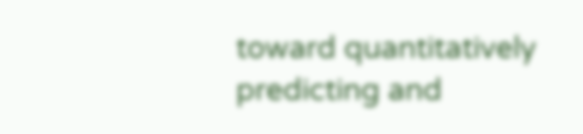toward quantitatively predicting and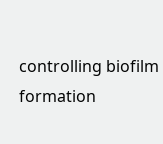controlling biofilm formation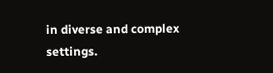in diverse and complex settings.